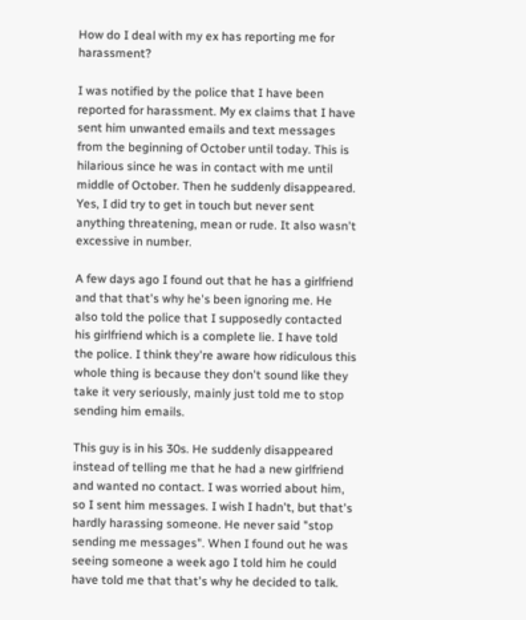How do I deal with my ex has reporting me for harassment?

I was notified by the police that I have been reported for harassment. My ex claims that I have sent him unwanted emails and text messages from the beginning of October until today. This is hilarious since he was in contact with me until middle of October. Then he suddenly disappeared. Yes, I did try to get in touch but never sent anything threatening, mean or rude. It also wasn't excessive in number.

A few days ago I found out that he has a girlfriend and that that's why he's been ignoring me. He also told the police that I supposedly contacted his girlfriend which is a complete lie. I have told the police. I think they're aware how ridiculous this whole thing is because they don't sound like they take it very seriously, mainly just told me to stop sending him emails.

This guy is in his 30s. He suddenly disappeared instead of telling me that he had a new girlfriend and wanted no contact. I was worried about him, so I sent him messages. I wish I hadn't, but that's hardly harassing someone. He never said "stop sending me messages". When I found out he was seeing someone a week ago I told him he could have told me that that's why he decided to talk.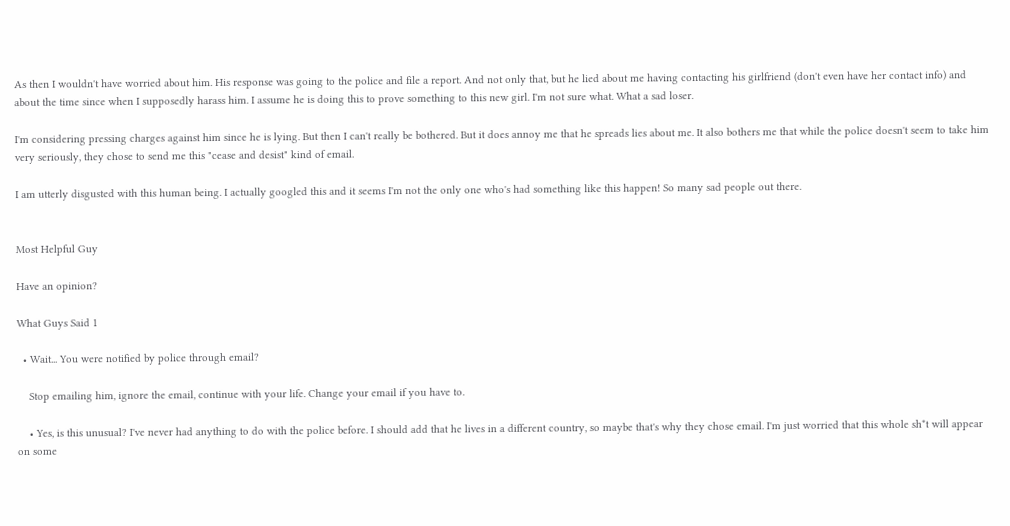As then I wouldn't have worried about him. His response was going to the police and file a report. And not only that, but he lied about me having contacting his girlfriend (don't even have her contact info) and about the time since when I supposedly harass him. I assume he is doing this to prove something to this new girl. I'm not sure what. What a sad loser.

I'm considering pressing charges against him since he is lying. But then I can't really be bothered. But it does annoy me that he spreads lies about me. It also bothers me that while the police doesn't seem to take him very seriously, they chose to send me this "cease and desist" kind of email.

I am utterly disgusted with this human being. I actually googled this and it seems I'm not the only one who's had something like this happen! So many sad people out there.


Most Helpful Guy

Have an opinion?

What Guys Said 1

  • Wait... You were notified by police through email?

    Stop emailing him, ignore the email, continue with your life. Change your email if you have to.

    • Yes, is this unusual? I've never had anything to do with the police before. I should add that he lives in a different country, so maybe that's why they chose email. I'm just worried that this whole sh*t will appear on some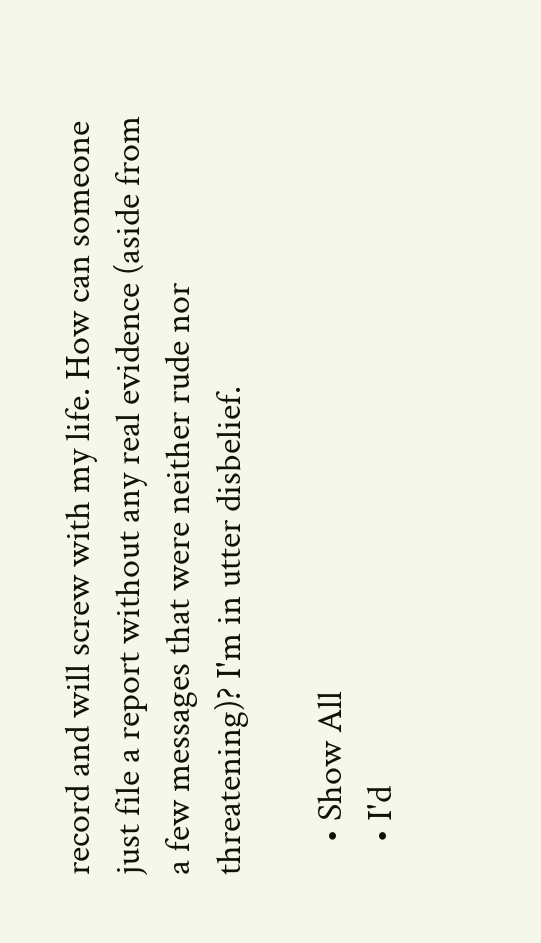record and will screw with my life. How can someone just file a report without any real evidence (aside from a few messages that were neither rude nor threatening)? I'm in utter disbelief.

    • Show All
    • I'd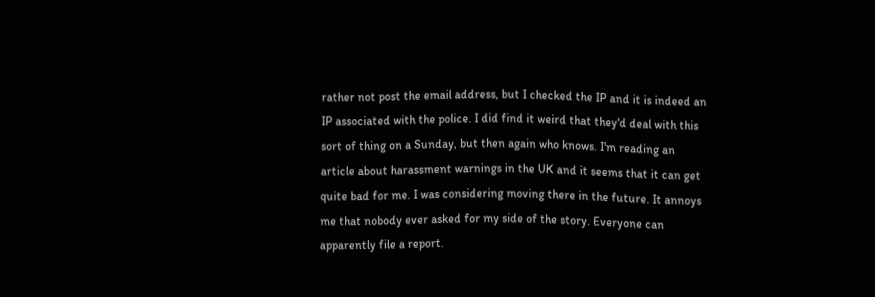rather not post the email address, but I checked the IP and it is indeed an IP associated with the police. I did find it weird that they'd deal with this sort of thing on a Sunday, but then again who knows. I'm reading an article about harassment warnings in the UK and it seems that it can get quite bad for me. I was considering moving there in the future. It annoys me that nobody ever asked for my side of the story. Everyone can apparently file a report.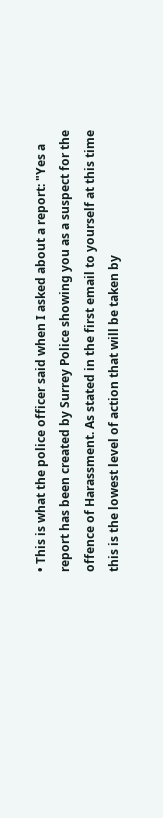• This is what the police officer said when I asked about a report: "Yes a report has been created by Surrey Police showing you as a suspect for the offence of Harassment. As stated in the first email to yourself at this time this is the lowest level of action that will be taken by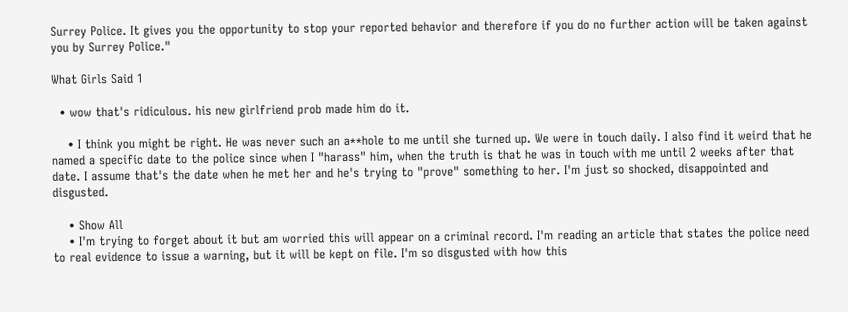Surrey Police. It gives you the opportunity to stop your reported behavior and therefore if you do no further action will be taken against you by Surrey Police."

What Girls Said 1

  • wow that's ridiculous. his new girlfriend prob made him do it.

    • I think you might be right. He was never such an a**hole to me until she turned up. We were in touch daily. I also find it weird that he named a specific date to the police since when I "harass" him, when the truth is that he was in touch with me until 2 weeks after that date. I assume that's the date when he met her and he's trying to "prove" something to her. I'm just so shocked, disappointed and disgusted.

    • Show All
    • I'm trying to forget about it but am worried this will appear on a criminal record. I'm reading an article that states the police need to real evidence to issue a warning, but it will be kept on file. I'm so disgusted with how this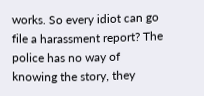works. So every idiot can go file a harassment report? The police has no way of knowing the story, they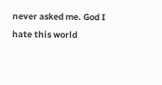never asked me. God I hate this world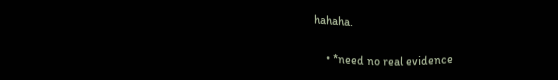hahaha.

    • *need no real evidence